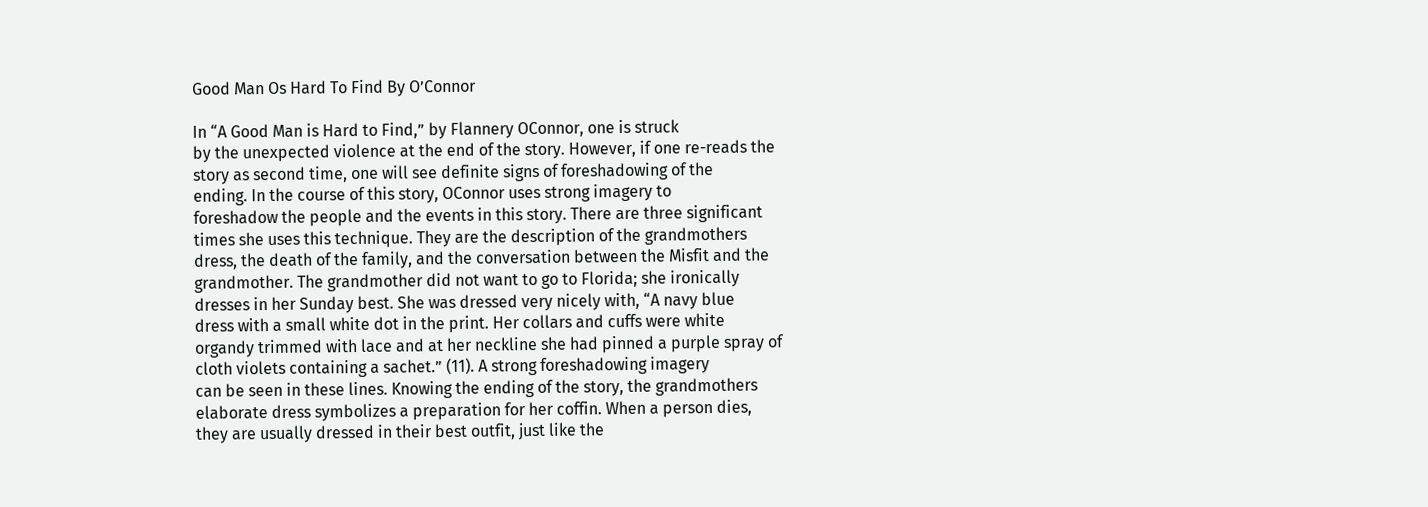Good Man Os Hard To Find By O’Connor

In “A Good Man is Hard to Find,” by Flannery OConnor, one is struck
by the unexpected violence at the end of the story. However, if one re-reads the
story as second time, one will see definite signs of foreshadowing of the
ending. In the course of this story, OConnor uses strong imagery to
foreshadow the people and the events in this story. There are three significant
times she uses this technique. They are the description of the grandmothers
dress, the death of the family, and the conversation between the Misfit and the
grandmother. The grandmother did not want to go to Florida; she ironically
dresses in her Sunday best. She was dressed very nicely with, “A navy blue
dress with a small white dot in the print. Her collars and cuffs were white
organdy trimmed with lace and at her neckline she had pinned a purple spray of
cloth violets containing a sachet.” (11). A strong foreshadowing imagery
can be seen in these lines. Knowing the ending of the story, the grandmothers
elaborate dress symbolizes a preparation for her coffin. When a person dies,
they are usually dressed in their best outfit, just like the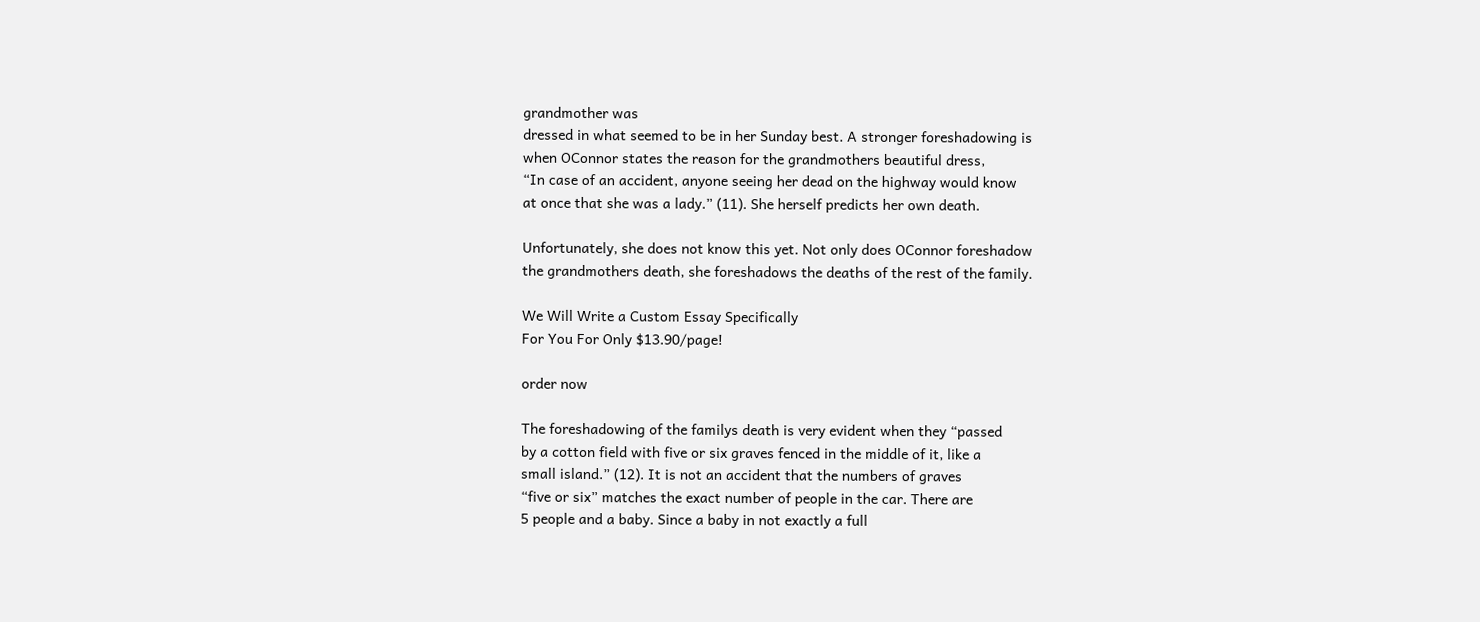grandmother was
dressed in what seemed to be in her Sunday best. A stronger foreshadowing is
when OConnor states the reason for the grandmothers beautiful dress,
“In case of an accident, anyone seeing her dead on the highway would know
at once that she was a lady.” (11). She herself predicts her own death.

Unfortunately, she does not know this yet. Not only does OConnor foreshadow
the grandmothers death, she foreshadows the deaths of the rest of the family.

We Will Write a Custom Essay Specifically
For You For Only $13.90/page!

order now

The foreshadowing of the familys death is very evident when they “passed
by a cotton field with five or six graves fenced in the middle of it, like a
small island.” (12). It is not an accident that the numbers of graves
“five or six” matches the exact number of people in the car. There are
5 people and a baby. Since a baby in not exactly a full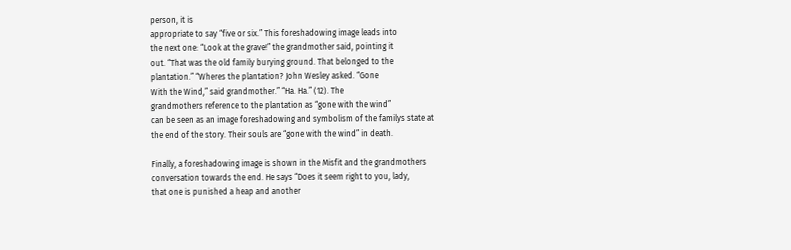person, it is
appropriate to say “five or six.” This foreshadowing image leads into
the next one: “Look at the grave!” the grandmother said, pointing it
out. “That was the old family burying ground. That belonged to the
plantation.” “Wheres the plantation? John Wesley asked. “Gone
With the Wind,” said grandmother.” “Ha. Ha.” (12). The
grandmothers reference to the plantation as “gone with the wind”
can be seen as an image foreshadowing and symbolism of the familys state at
the end of the story. Their souls are “gone with the wind” in death.

Finally, a foreshadowing image is shown in the Misfit and the grandmothers
conversation towards the end. He says “Does it seem right to you, lady,
that one is punished a heap and another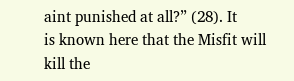aint punished at all?” (28). It
is known here that the Misfit will kill the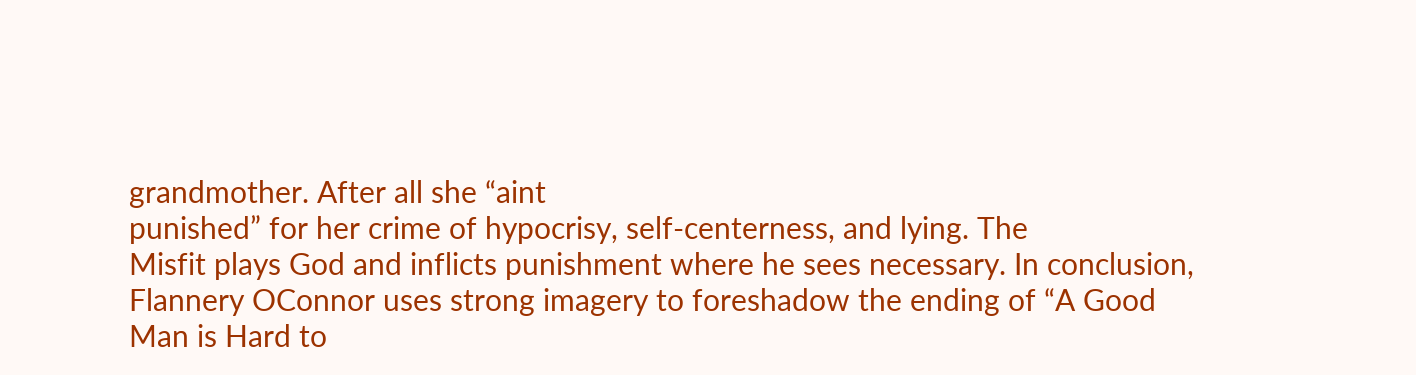grandmother. After all she “aint
punished” for her crime of hypocrisy, self-centerness, and lying. The
Misfit plays God and inflicts punishment where he sees necessary. In conclusion,
Flannery OConnor uses strong imagery to foreshadow the ending of “A Good
Man is Hard to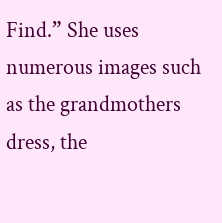Find.” She uses numerous images such as the grandmothers
dress, the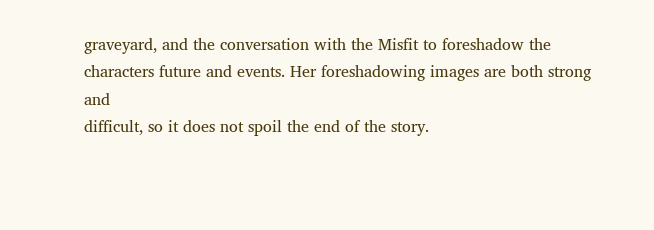graveyard, and the conversation with the Misfit to foreshadow the
characters future and events. Her foreshadowing images are both strong and
difficult, so it does not spoil the end of the story.